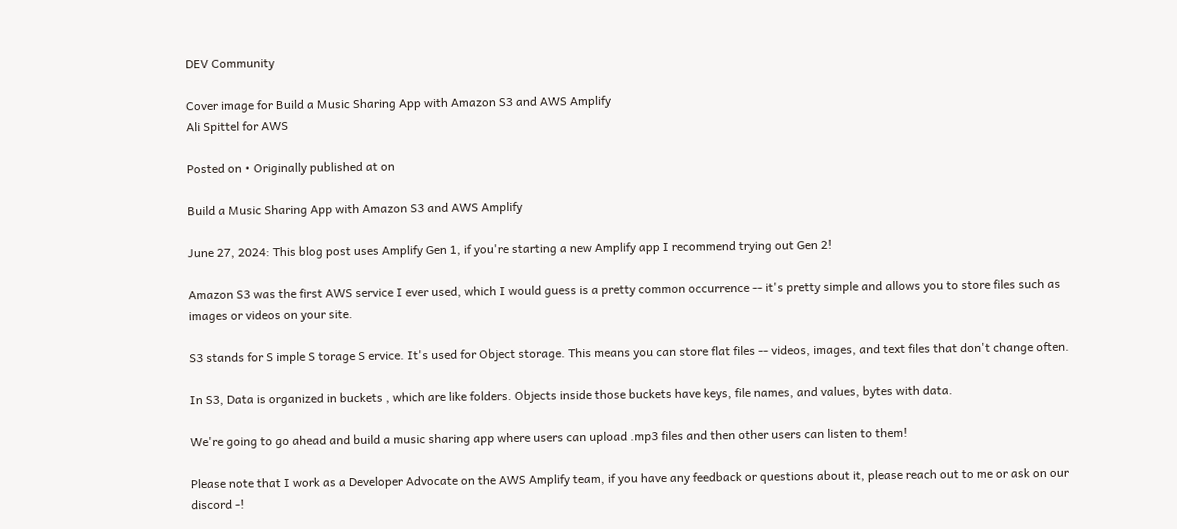DEV Community

Cover image for Build a Music Sharing App with Amazon S3 and AWS Amplify
Ali Spittel for AWS

Posted on • Originally published at on

Build a Music Sharing App with Amazon S3 and AWS Amplify

June 27, 2024: This blog post uses Amplify Gen 1, if you're starting a new Amplify app I recommend trying out Gen 2!

Amazon S3 was the first AWS service I ever used, which I would guess is a pretty common occurrence -- it's pretty simple and allows you to store files such as images or videos on your site.

S3 stands for S imple S torage S ervice. It's used for Object storage. This means you can store flat files -- videos, images, and text files that don't change often.

In S3, Data is organized in buckets , which are like folders. Objects inside those buckets have keys, file names, and values, bytes with data.

We're going to go ahead and build a music sharing app where users can upload .mp3 files and then other users can listen to them!

Please note that I work as a Developer Advocate on the AWS Amplify team, if you have any feedback or questions about it, please reach out to me or ask on our discord -!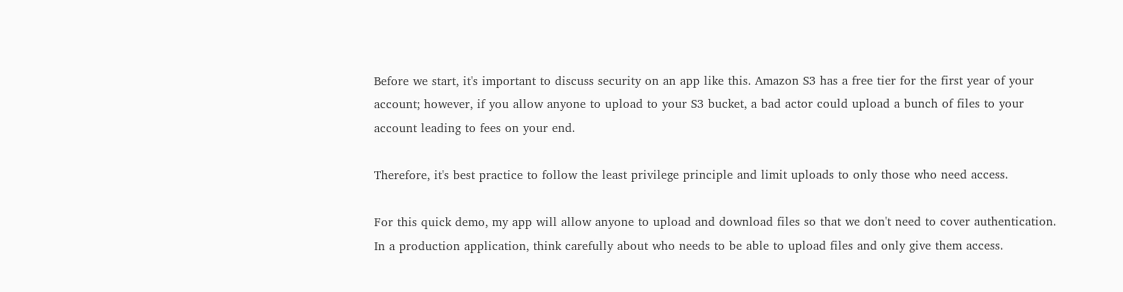Before we start, it's important to discuss security on an app like this. Amazon S3 has a free tier for the first year of your account; however, if you allow anyone to upload to your S3 bucket, a bad actor could upload a bunch of files to your account leading to fees on your end.

Therefore, it's best practice to follow the least privilege principle and limit uploads to only those who need access.

For this quick demo, my app will allow anyone to upload and download files so that we don't need to cover authentication. In a production application, think carefully about who needs to be able to upload files and only give them access.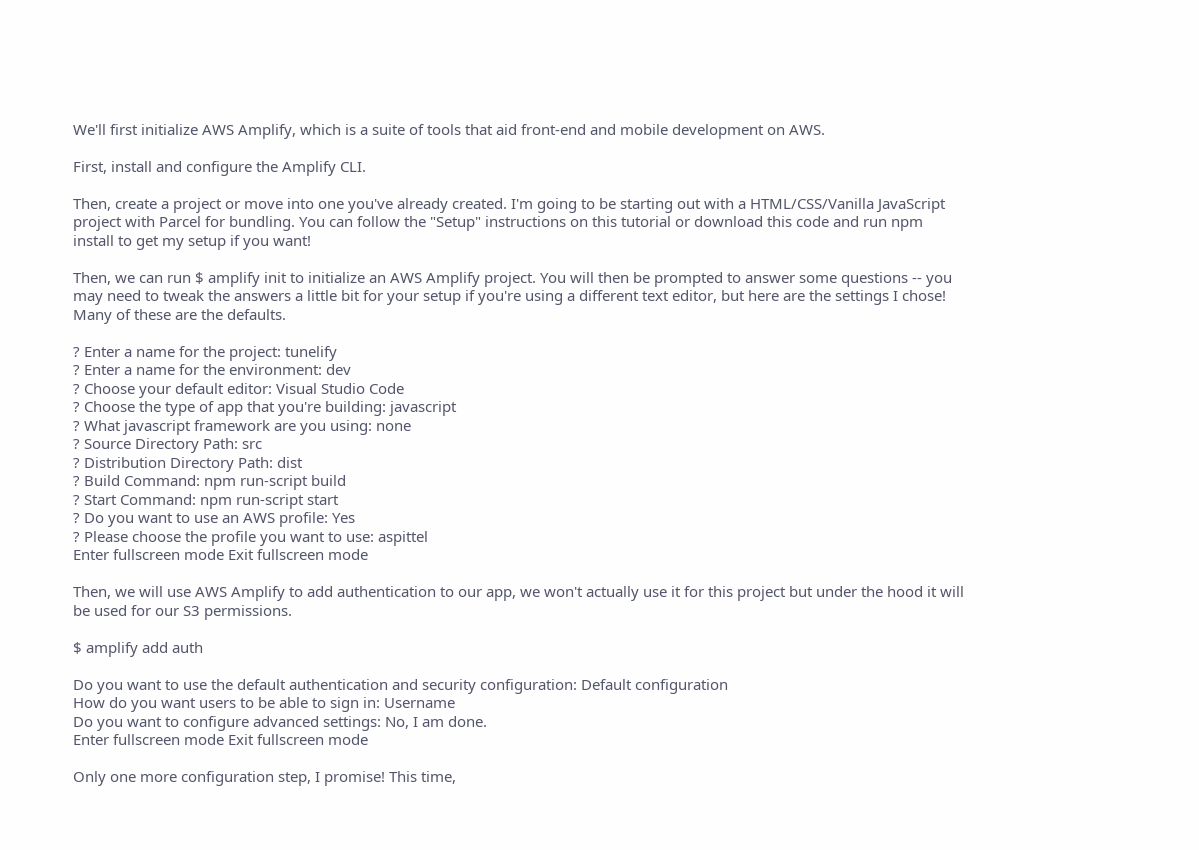We'll first initialize AWS Amplify, which is a suite of tools that aid front-end and mobile development on AWS.

First, install and configure the Amplify CLI.

Then, create a project or move into one you've already created. I'm going to be starting out with a HTML/CSS/Vanilla JavaScript project with Parcel for bundling. You can follow the "Setup" instructions on this tutorial or download this code and run npm install to get my setup if you want!

Then, we can run $ amplify init to initialize an AWS Amplify project. You will then be prompted to answer some questions -- you may need to tweak the answers a little bit for your setup if you're using a different text editor, but here are the settings I chose! Many of these are the defaults.

? Enter a name for the project: tunelify
? Enter a name for the environment: dev
? Choose your default editor: Visual Studio Code
? Choose the type of app that you're building: javascript
? What javascript framework are you using: none
? Source Directory Path: src
? Distribution Directory Path: dist
? Build Command: npm run-script build
? Start Command: npm run-script start
? Do you want to use an AWS profile: Yes
? Please choose the profile you want to use: aspittel
Enter fullscreen mode Exit fullscreen mode

Then, we will use AWS Amplify to add authentication to our app, we won't actually use it for this project but under the hood it will be used for our S3 permissions.

$ amplify add auth

Do you want to use the default authentication and security configuration: Default configuration
How do you want users to be able to sign in: Username
Do you want to configure advanced settings: No, I am done.
Enter fullscreen mode Exit fullscreen mode

Only one more configuration step, I promise! This time,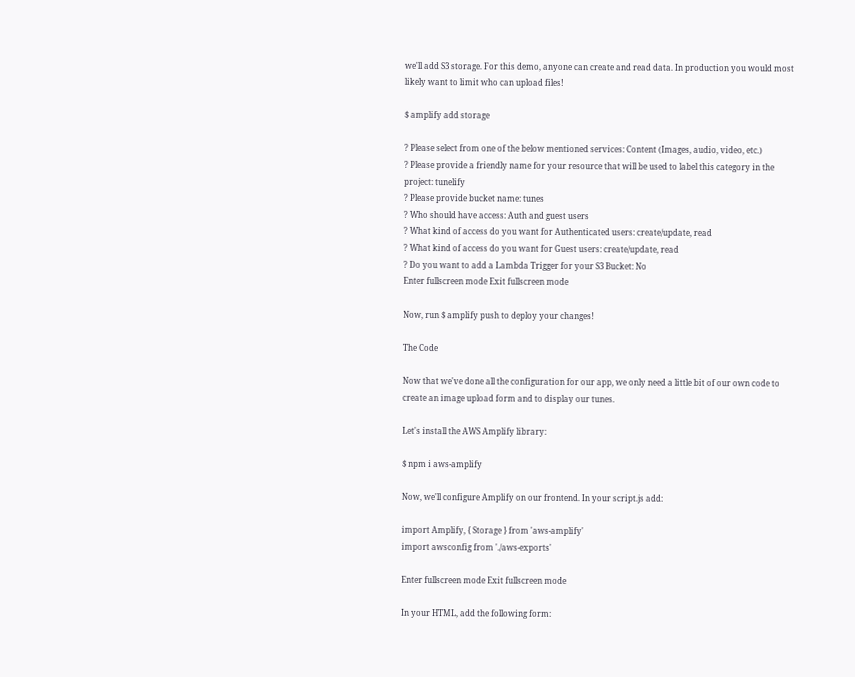we'll add S3 storage. For this demo, anyone can create and read data. In production you would most likely want to limit who can upload files!

$ amplify add storage

? Please select from one of the below mentioned services: Content (Images, audio, video, etc.)
? Please provide a friendly name for your resource that will be used to label this category in the project: tunelify
? Please provide bucket name: tunes
? Who should have access: Auth and guest users
? What kind of access do you want for Authenticated users: create/update, read
? What kind of access do you want for Guest users: create/update, read
? Do you want to add a Lambda Trigger for your S3 Bucket: No
Enter fullscreen mode Exit fullscreen mode

Now, run $ amplify push to deploy your changes!

The Code

Now that we've done all the configuration for our app, we only need a little bit of our own code to create an image upload form and to display our tunes.

Let's install the AWS Amplify library:

$ npm i aws-amplify

Now, we'll configure Amplify on our frontend. In your script.js add:

import Amplify, { Storage } from 'aws-amplify'
import awsconfig from './aws-exports'

Enter fullscreen mode Exit fullscreen mode

In your HTML, add the following form: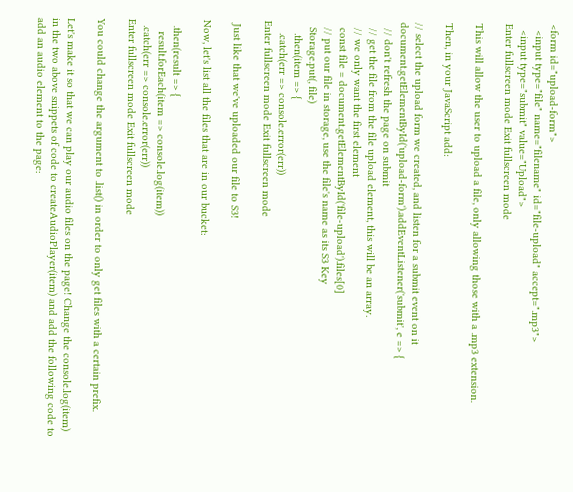<form id="upload-form">
  <input type="file" name="filename" id="file-upload" accept=".mp3">
  <input type="submit" value="Upload">
Enter fullscreen mode Exit fullscreen mode

This will allow the user to upload a file, only allowing those with a .mp3 extension.

Then, in your JavaScript add:

// select the upload form we created, and listen for a submit event on it
document.getElementById('upload-form').addEventListener('submit', e => {
  // don't refresh the page on submit
  // get the file from the file upload element, this will be an array.
  // we only want the first element
  const file = document.getElementById('file-upload').files[0]
  // put our file in storage, use the file's name as its S3 Key
  Storage.put(, file)
    .then(item => {
    .catch(err => console.error(err))
Enter fullscreen mode Exit fullscreen mode

 Just like that we've uploaded our file to S3!

Now, let's list all the files that are in our bucket:

  .then(result => {
    result.forEach(item => console.log(item))
  .catch(err => console.error(err))
Enter fullscreen mode Exit fullscreen mode

You could change the argument to .list() in order to only get files with a certain prefix.

Let's make it so that we can play our audio files on the page! Change the console.log(item) in the two above snippets of code to createAudioPlayer(item) and add the following code to add an audio element to the page: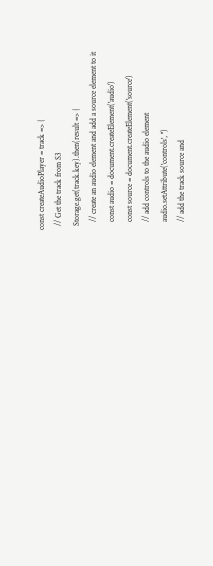const createAudioPlayer = track => {
  // Get the track from S3
  Storage.get(track.key).then(result => {
    // create an audio element and add a source element to it
    const audio = document.createElement('audio')
    const source = document.createElement('source')
    // add controls to the audio element
    audio.setAttribute('controls', '')
    // add the track source and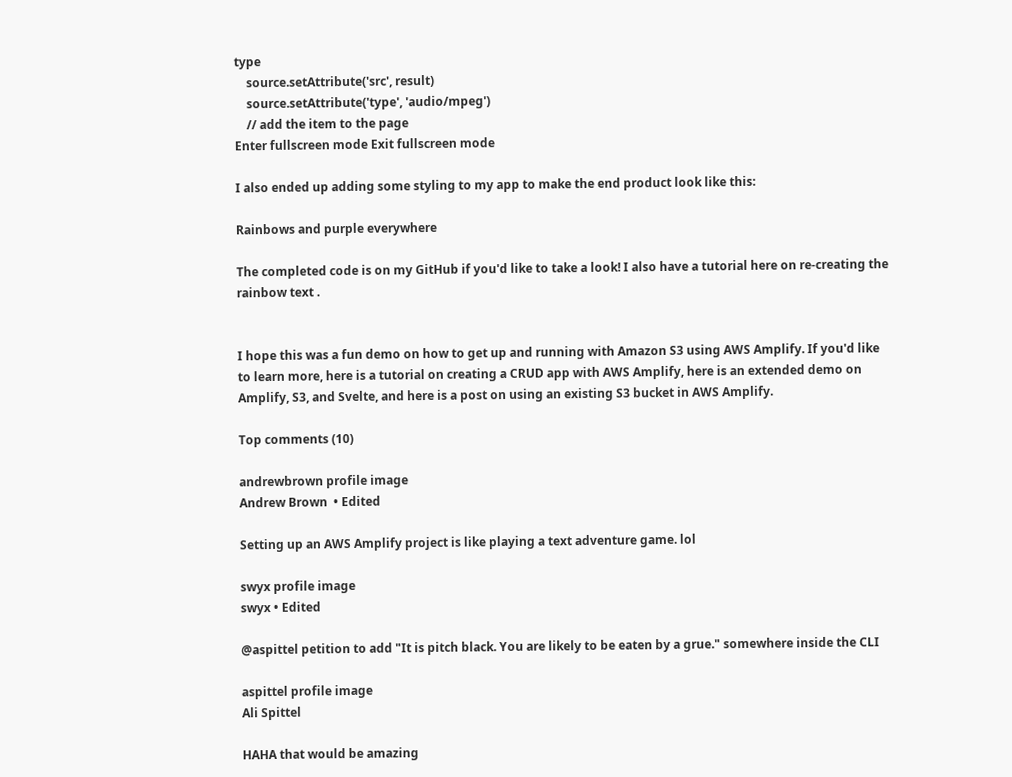type
    source.setAttribute('src', result)
    source.setAttribute('type', 'audio/mpeg')
    // add the item to the page
Enter fullscreen mode Exit fullscreen mode

I also ended up adding some styling to my app to make the end product look like this:

Rainbows and purple everywhere

The completed code is on my GitHub if you'd like to take a look! I also have a tutorial here on re-creating the rainbow text .


I hope this was a fun demo on how to get up and running with Amazon S3 using AWS Amplify. If you'd like to learn more, here is a tutorial on creating a CRUD app with AWS Amplify, here is an extended demo on Amplify, S3, and Svelte, and here is a post on using an existing S3 bucket in AWS Amplify.

Top comments (10)

andrewbrown profile image
Andrew Brown  • Edited

Setting up an AWS Amplify project is like playing a text adventure game. lol

swyx profile image
swyx • Edited

@aspittel petition to add "It is pitch black. You are likely to be eaten by a grue." somewhere inside the CLI

aspittel profile image
Ali Spittel

HAHA that would be amazing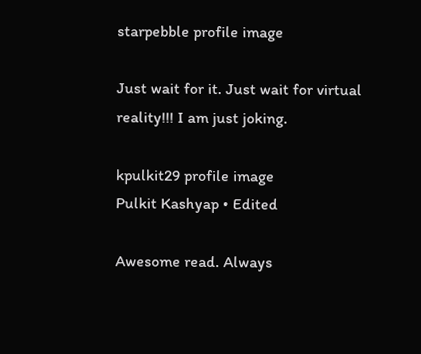starpebble profile image

Just wait for it. Just wait for virtual reality!!! I am just joking.

kpulkit29 profile image
Pulkit Kashyap • Edited

Awesome read. Always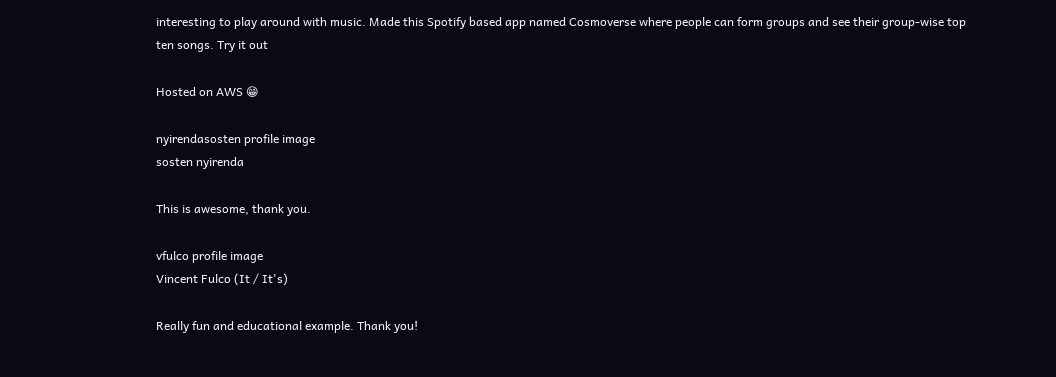interesting to play around with music. Made this Spotify based app named Cosmoverse where people can form groups and see their group-wise top ten songs. Try it out

Hosted on AWS 😁

nyirendasosten profile image
sosten nyirenda

This is awesome, thank you.

vfulco profile image
Vincent Fulco (It / It's)

Really fun and educational example. Thank you!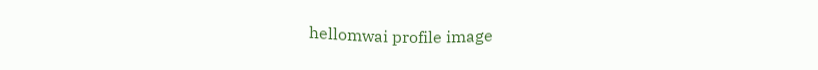hellomwai profile image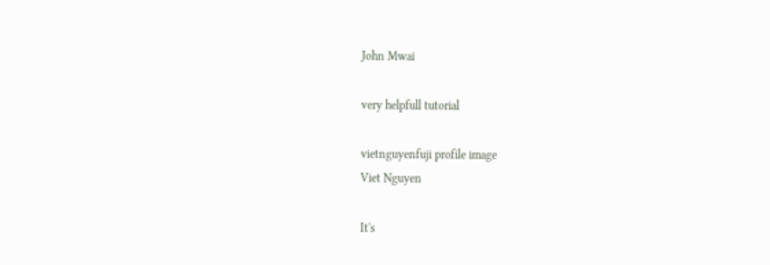John Mwai

very helpfull tutorial

vietnguyenfuji profile image
Viet Nguyen

It's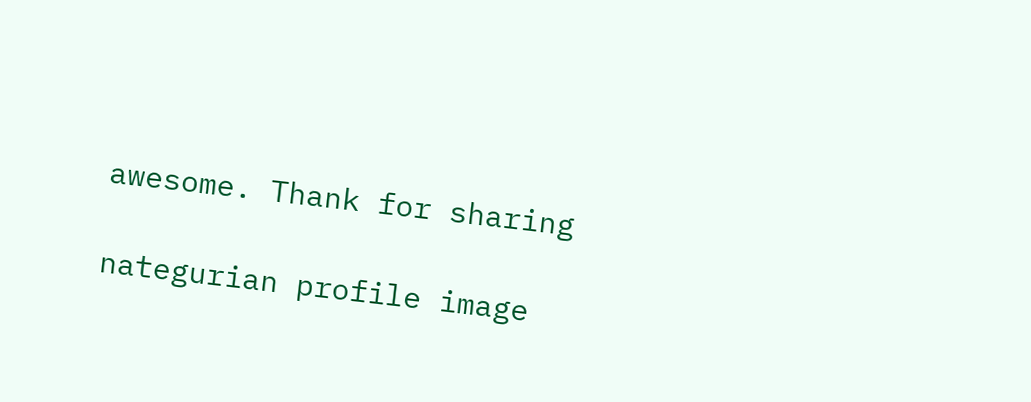awesome. Thank for sharing

nategurian profile image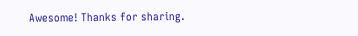Awesome! Thanks for sharing.